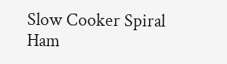Slow Cooker Spiral Ham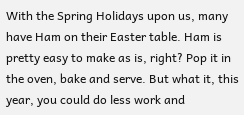With the Spring Holidays upon us, many have Ham on their Easter table. Ham is pretty easy to make as is, right? Pop it in the oven, bake and serve. But what it, this year, you could do less work and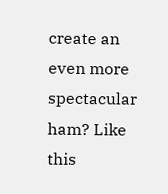create an even more spectacular ham? Like this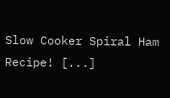Slow Cooker Spiral Ham Recipe! [...]